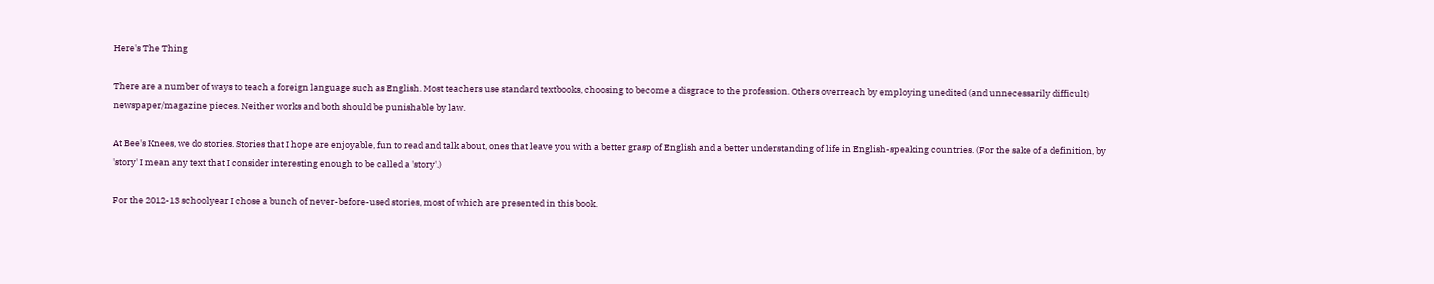Here's The Thing

There are a number of ways to teach a foreign language such as English. Most teachers use standard textbooks, choosing to become a disgrace to the profession. Others overreach by employing unedited (and unnecessarily difficult) newspaper/magazine pieces. Neither works and both should be punishable by law.

At Bee's Knees, we do stories. Stories that I hope are enjoyable, fun to read and talk about, ones that leave you with a better grasp of English and a better understanding of life in English-speaking countries. (For the sake of a definition, by 'story' I mean any text that I consider interesting enough to be called a 'story'.)

For the 2012-13 schoolyear I chose a bunch of never-before-used stories, most of which are presented in this book.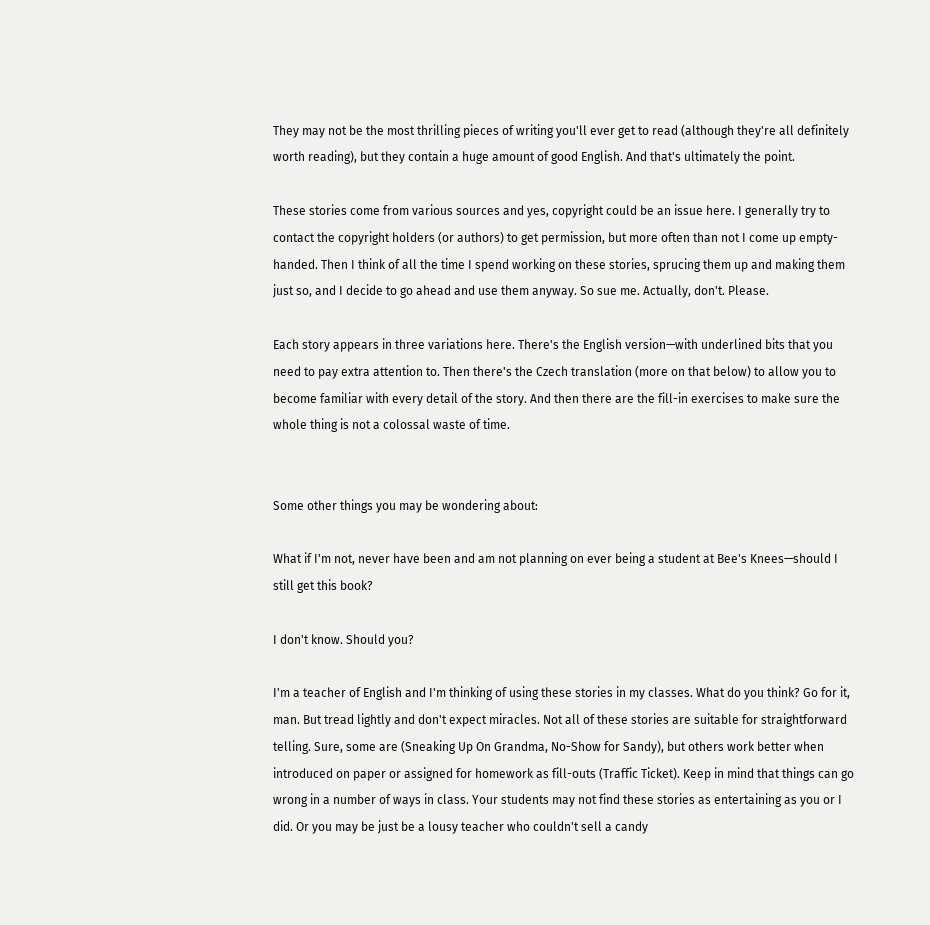They may not be the most thrilling pieces of writing you'll ever get to read (although they're all definitely worth reading), but they contain a huge amount of good English. And that's ultimately the point.

These stories come from various sources and yes, copyright could be an issue here. I generally try to contact the copyright holders (or authors) to get permission, but more often than not I come up empty-handed. Then I think of all the time I spend working on these stories, sprucing them up and making them just so, and I decide to go ahead and use them anyway. So sue me. Actually, don't. Please.

Each story appears in three variations here. There's the English version—with underlined bits that you need to pay extra attention to. Then there's the Czech translation (more on that below) to allow you to become familiar with every detail of the story. And then there are the fill-in exercises to make sure the whole thing is not a colossal waste of time.


Some other things you may be wondering about:

What if I'm not, never have been and am not planning on ever being a student at Bee's Knees—should I still get this book?

I don't know. Should you?

I'm a teacher of English and I'm thinking of using these stories in my classes. What do you think? Go for it, man. But tread lightly and don't expect miracles. Not all of these stories are suitable for straightforward telling. Sure, some are (Sneaking Up On Grandma, No-Show for Sandy), but others work better when introduced on paper or assigned for homework as fill-outs (Traffic Ticket). Keep in mind that things can go wrong in a number of ways in class. Your students may not find these stories as entertaining as you or I did. Or you may be just be a lousy teacher who couldn't sell a candy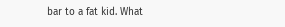bar to a fat kid. What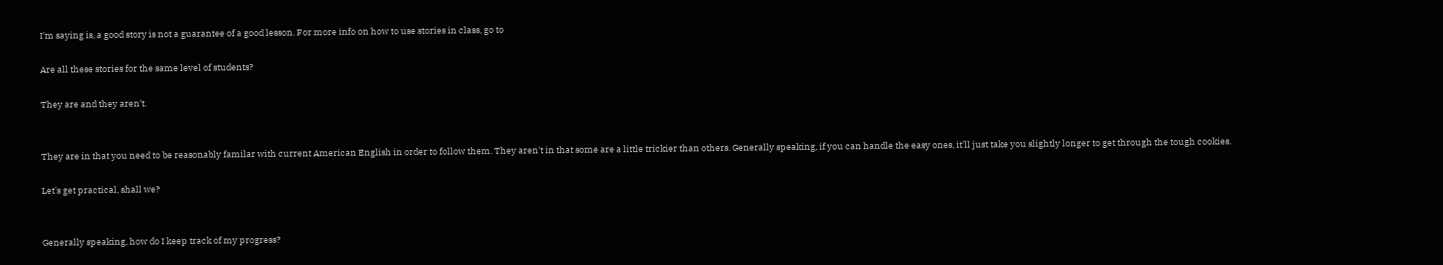I'm saying is, a good story is not a guarantee of a good lesson. For more info on how to use stories in class, go to

Are all these stories for the same level of students?

They are and they aren't.


They are in that you need to be reasonably familar with current American English in order to follow them. They aren't in that some are a little trickier than others. Generally speaking, if you can handle the easy ones, it'll just take you slightly longer to get through the tough cookies.

Let's get practical, shall we?


Generally speaking, how do I keep track of my progress?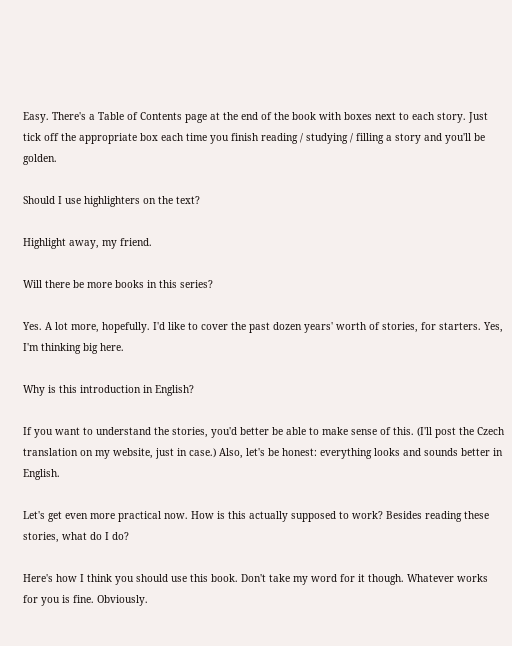Easy. There's a Table of Contents page at the end of the book with boxes next to each story. Just tick off the appropriate box each time you finish reading / studying / filling a story and you'll be golden.

Should I use highlighters on the text?

Highlight away, my friend.

Will there be more books in this series?

Yes. A lot more, hopefully. I'd like to cover the past dozen years' worth of stories, for starters. Yes, I'm thinking big here.

Why is this introduction in English?

If you want to understand the stories, you'd better be able to make sense of this. (I'll post the Czech translation on my website, just in case.) Also, let's be honest: everything looks and sounds better in English.

Let's get even more practical now. How is this actually supposed to work? Besides reading these stories, what do I do?

Here's how I think you should use this book. Don't take my word for it though. Whatever works for you is fine. Obviously.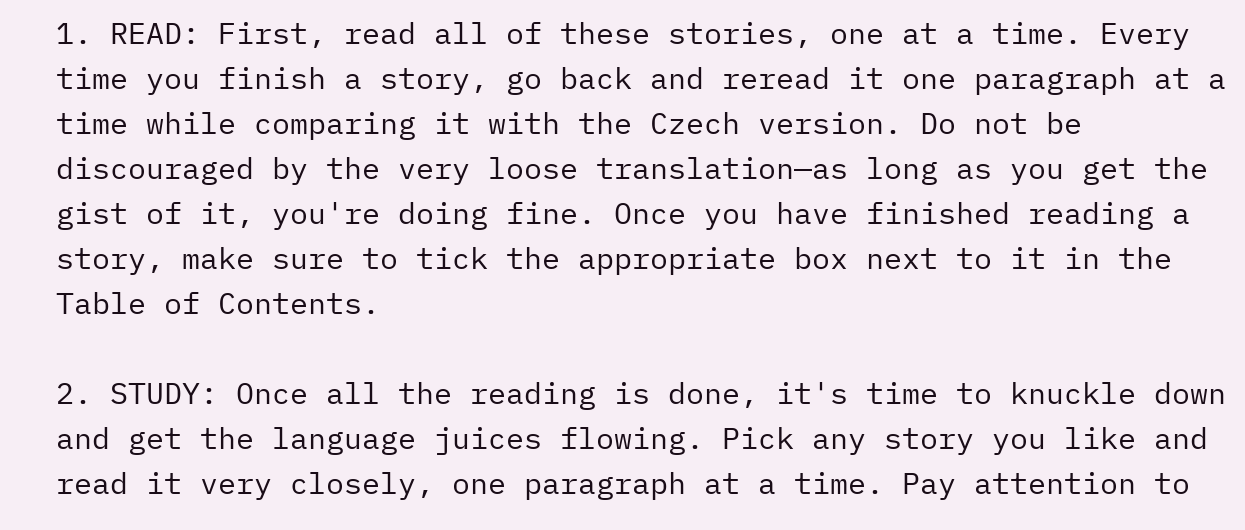1. READ: First, read all of these stories, one at a time. Every time you finish a story, go back and reread it one paragraph at a time while comparing it with the Czech version. Do not be discouraged by the very loose translation—as long as you get the gist of it, you're doing fine. Once you have finished reading a story, make sure to tick the appropriate box next to it in the Table of Contents.

2. STUDY: Once all the reading is done, it's time to knuckle down and get the language juices flowing. Pick any story you like and read it very closely, one paragraph at a time. Pay attention to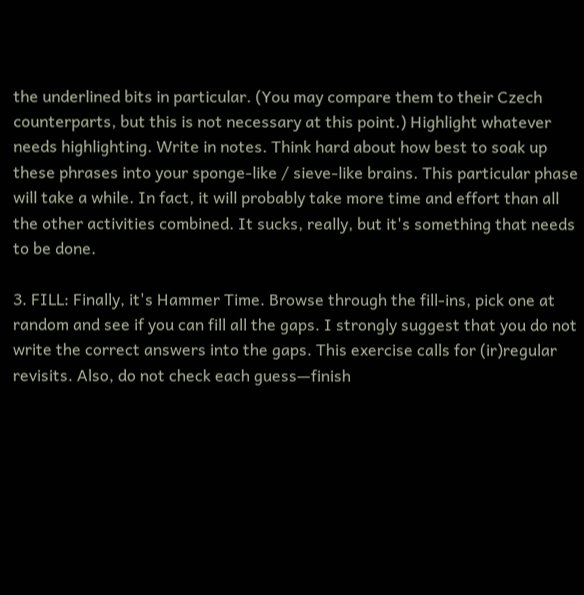the underlined bits in particular. (You may compare them to their Czech counterparts, but this is not necessary at this point.) Highlight whatever needs highlighting. Write in notes. Think hard about how best to soak up these phrases into your sponge-like / sieve-like brains. This particular phase will take a while. In fact, it will probably take more time and effort than all the other activities combined. It sucks, really, but it's something that needs to be done.

3. FILL: Finally, it's Hammer Time. Browse through the fill-ins, pick one at random and see if you can fill all the gaps. I strongly suggest that you do not write the correct answers into the gaps. This exercise calls for (ir)regular revisits. Also, do not check each guess—finish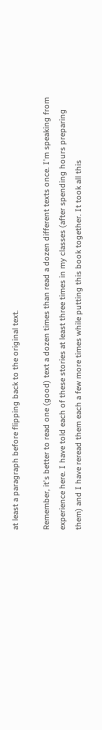at least a paragraph before flipping back to the original text.

Remember, it's better to read one (good) text a dozen times than read a dozen different texts once. I'm speaking from experience here. I have told each of these stories at least three times in my classes (after spending hours preparing them) and I have reread them each a few more times while putting this book together. It took all this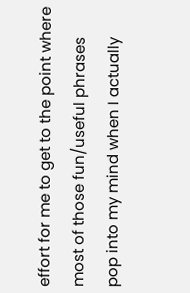effort for me to get to the point where most of those fun/useful phrases pop into my mind when I actually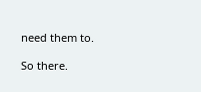need them to.

So there.